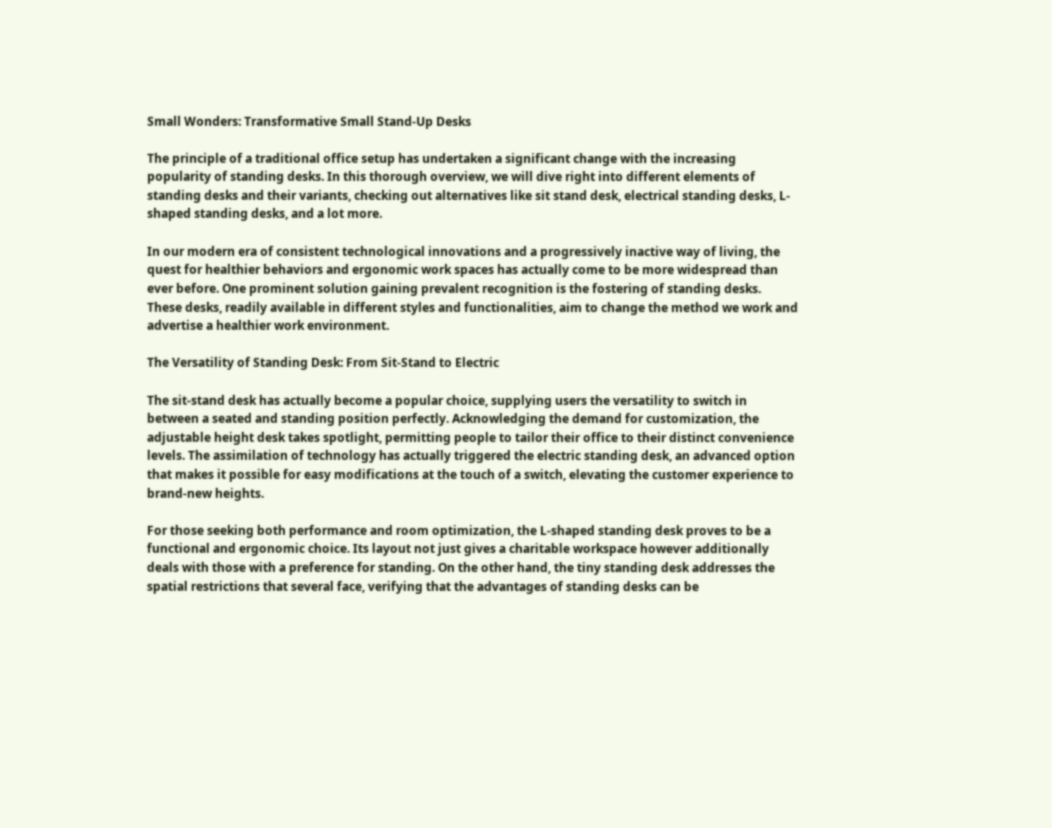Small Wonders: Transformative Small Stand-Up Desks

The principle of a traditional office setup has undertaken a significant change with the increasing popularity of standing desks. In this thorough overview, we will dive right into different elements of standing desks and their variants, checking out alternatives like sit stand desk, electrical standing desks, L-shaped standing desks, and a lot more.

In our modern era of consistent technological innovations and a progressively inactive way of living, the quest for healthier behaviors and ergonomic work spaces has actually come to be more widespread than ever before. One prominent solution gaining prevalent recognition is the fostering of standing desks. These desks, readily available in different styles and functionalities, aim to change the method we work and advertise a healthier work environment.

The Versatility of Standing Desk: From Sit-Stand to Electric

The sit-stand desk has actually become a popular choice, supplying users the versatility to switch in between a seated and standing position perfectly. Acknowledging the demand for customization, the adjustable height desk takes spotlight, permitting people to tailor their office to their distinct convenience levels. The assimilation of technology has actually triggered the electric standing desk, an advanced option that makes it possible for easy modifications at the touch of a switch, elevating the customer experience to brand-new heights.

For those seeking both performance and room optimization, the L-shaped standing desk proves to be a functional and ergonomic choice. Its layout not just gives a charitable workspace however additionally deals with those with a preference for standing. On the other hand, the tiny standing desk addresses the spatial restrictions that several face, verifying that the advantages of standing desks can be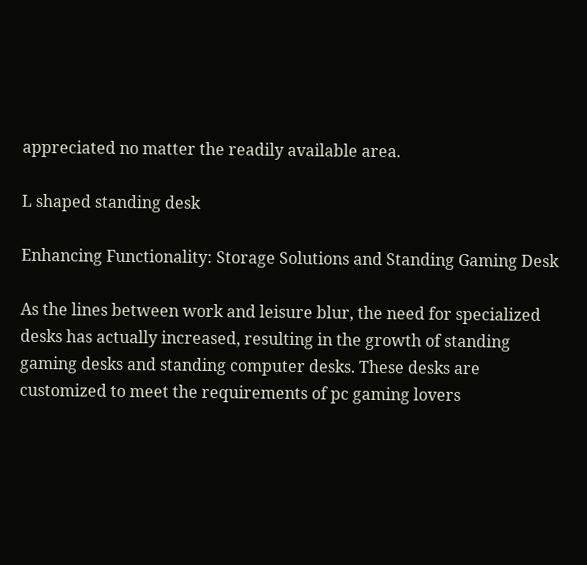appreciated no matter the readily available area.

L shaped standing desk

Enhancing Functionality: Storage Solutions and Standing Gaming Desk

As the lines between work and leisure blur, the need for specialized desks has actually increased, resulting in the growth of standing gaming desks and standing computer desks. These desks are customized to meet the requirements of pc gaming lovers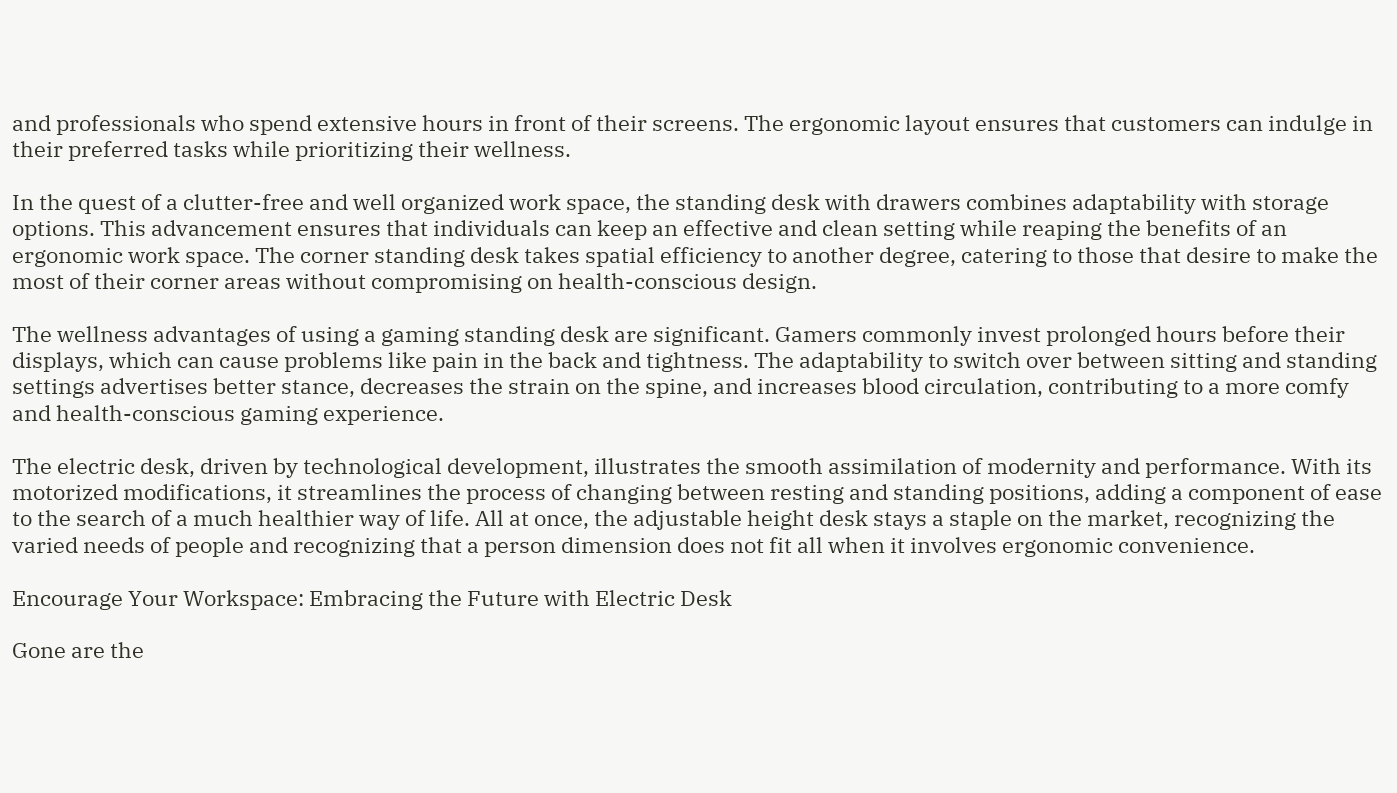and professionals who spend extensive hours in front of their screens. The ergonomic layout ensures that customers can indulge in their preferred tasks while prioritizing their wellness.

In the quest of a clutter-free and well organized work space, the standing desk with drawers combines adaptability with storage options. This advancement ensures that individuals can keep an effective and clean setting while reaping the benefits of an ergonomic work space. The corner standing desk takes spatial efficiency to another degree, catering to those that desire to make the most of their corner areas without compromising on health-conscious design.

The wellness advantages of using a gaming standing desk are significant. Gamers commonly invest prolonged hours before their displays, which can cause problems like pain in the back and tightness. The adaptability to switch over between sitting and standing settings advertises better stance, decreases the strain on the spine, and increases blood circulation, contributing to a more comfy and health-conscious gaming experience.

The electric desk, driven by technological development, illustrates the smooth assimilation of modernity and performance. With its motorized modifications, it streamlines the process of changing between resting and standing positions, adding a component of ease to the search of a much healthier way of life. All at once, the adjustable height desk stays a staple on the market, recognizing the varied needs of people and recognizing that a person dimension does not fit all when it involves ergonomic convenience.

Encourage Your Workspace: Embracing the Future with Electric Desk

Gone are the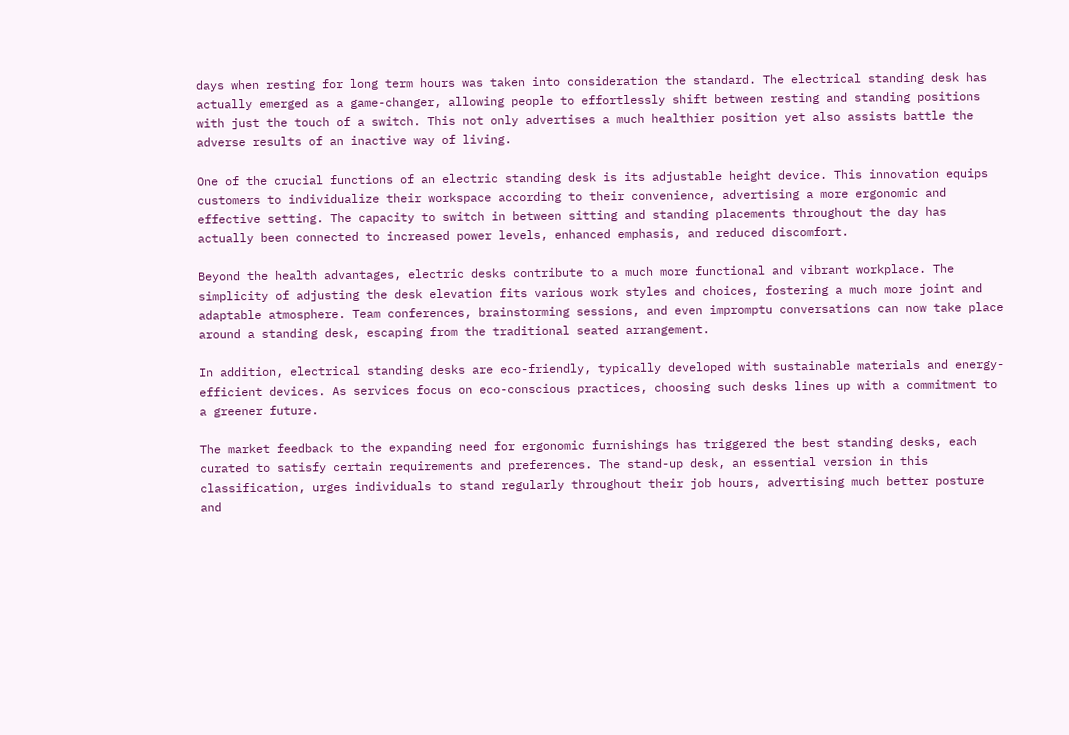days when resting for long term hours was taken into consideration the standard. The electrical standing desk has actually emerged as a game-changer, allowing people to effortlessly shift between resting and standing positions with just the touch of a switch. This not only advertises a much healthier position yet also assists battle the adverse results of an inactive way of living.

One of the crucial functions of an electric standing desk is its adjustable height device. This innovation equips customers to individualize their workspace according to their convenience, advertising a more ergonomic and effective setting. The capacity to switch in between sitting and standing placements throughout the day has actually been connected to increased power levels, enhanced emphasis, and reduced discomfort.

Beyond the health advantages, electric desks contribute to a much more functional and vibrant workplace. The simplicity of adjusting the desk elevation fits various work styles and choices, fostering a much more joint and adaptable atmosphere. Team conferences, brainstorming sessions, and even impromptu conversations can now take place around a standing desk, escaping from the traditional seated arrangement.

In addition, electrical standing desks are eco-friendly, typically developed with sustainable materials and energy-efficient devices. As services focus on eco-conscious practices, choosing such desks lines up with a commitment to a greener future.

The market feedback to the expanding need for ergonomic furnishings has triggered the best standing desks, each curated to satisfy certain requirements and preferences. The stand-up desk, an essential version in this classification, urges individuals to stand regularly throughout their job hours, advertising much better posture and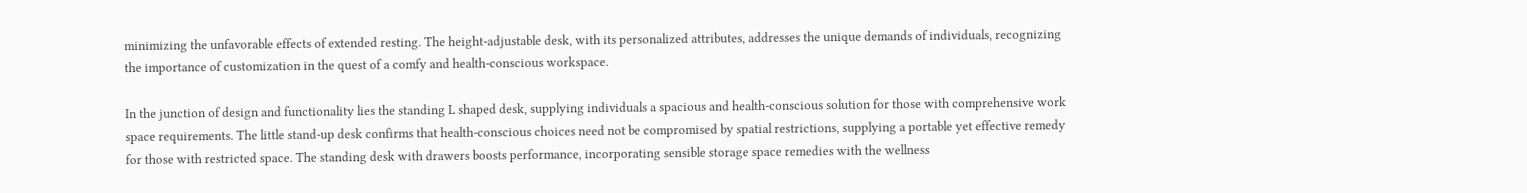minimizing the unfavorable effects of extended resting. The height-adjustable desk, with its personalized attributes, addresses the unique demands of individuals, recognizing the importance of customization in the quest of a comfy and health-conscious workspace.

In the junction of design and functionality lies the standing L shaped desk, supplying individuals a spacious and health-conscious solution for those with comprehensive work space requirements. The little stand-up desk confirms that health-conscious choices need not be compromised by spatial restrictions, supplying a portable yet effective remedy for those with restricted space. The standing desk with drawers boosts performance, incorporating sensible storage space remedies with the wellness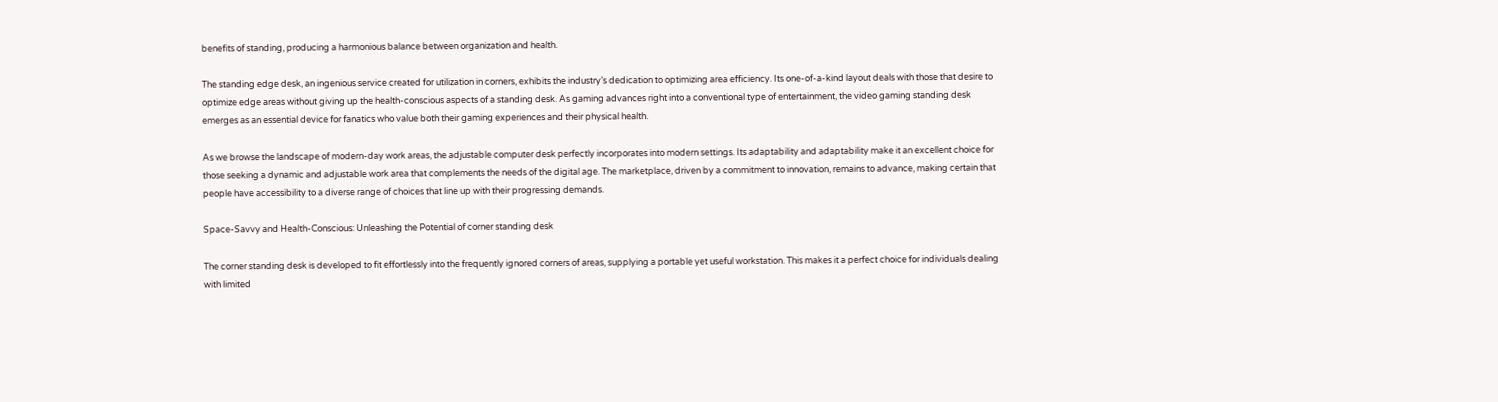benefits of standing, producing a harmonious balance between organization and health.

The standing edge desk, an ingenious service created for utilization in corners, exhibits the industry’s dedication to optimizing area efficiency. Its one-of-a-kind layout deals with those that desire to optimize edge areas without giving up the health-conscious aspects of a standing desk. As gaming advances right into a conventional type of entertainment, the video gaming standing desk emerges as an essential device for fanatics who value both their gaming experiences and their physical health.

As we browse the landscape of modern-day work areas, the adjustable computer desk perfectly incorporates into modern settings. Its adaptability and adaptability make it an excellent choice for those seeking a dynamic and adjustable work area that complements the needs of the digital age. The marketplace, driven by a commitment to innovation, remains to advance, making certain that people have accessibility to a diverse range of choices that line up with their progressing demands.

Space-Savvy and Health-Conscious: Unleashing the Potential of corner standing desk

The corner standing desk is developed to fit effortlessly into the frequently ignored corners of areas, supplying a portable yet useful workstation. This makes it a perfect choice for individuals dealing with limited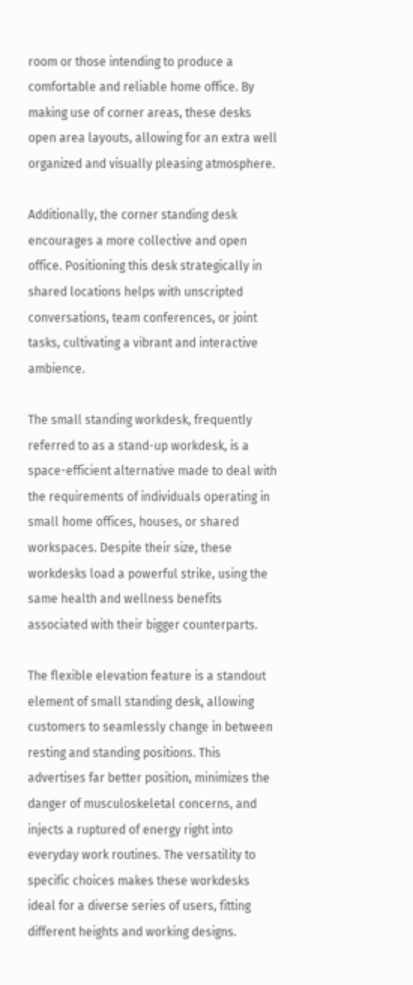room or those intending to produce a comfortable and reliable home office. By making use of corner areas, these desks open area layouts, allowing for an extra well organized and visually pleasing atmosphere.

Additionally, the corner standing desk encourages a more collective and open office. Positioning this desk strategically in shared locations helps with unscripted conversations, team conferences, or joint tasks, cultivating a vibrant and interactive ambience.

The small standing workdesk, frequently referred to as a stand-up workdesk, is a space-efficient alternative made to deal with the requirements of individuals operating in small home offices, houses, or shared workspaces. Despite their size, these workdesks load a powerful strike, using the same health and wellness benefits associated with their bigger counterparts.

The flexible elevation feature is a standout element of small standing desk, allowing customers to seamlessly change in between resting and standing positions. This advertises far better position, minimizes the danger of musculoskeletal concerns, and injects a ruptured of energy right into everyday work routines. The versatility to specific choices makes these workdesks ideal for a diverse series of users, fitting different heights and working designs.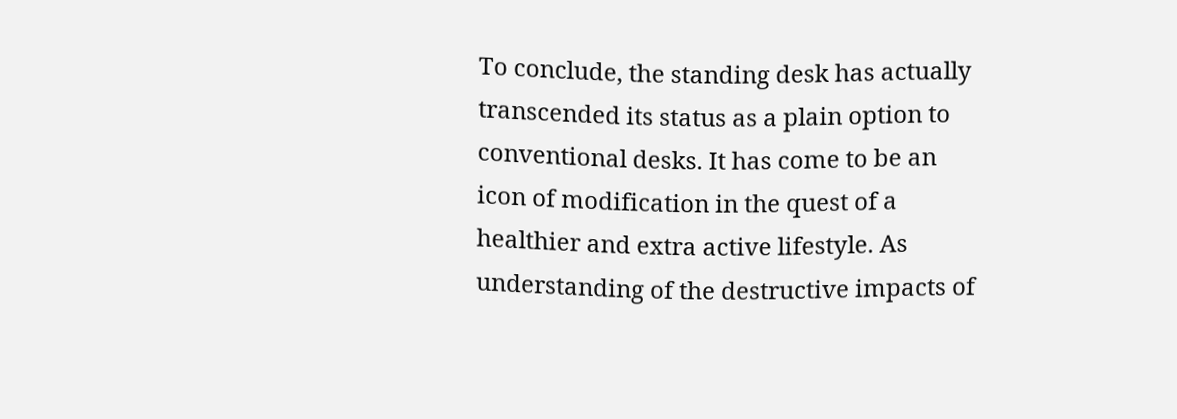To conclude, the standing desk has actually transcended its status as a plain option to conventional desks. It has come to be an icon of modification in the quest of a healthier and extra active lifestyle. As understanding of the destructive impacts of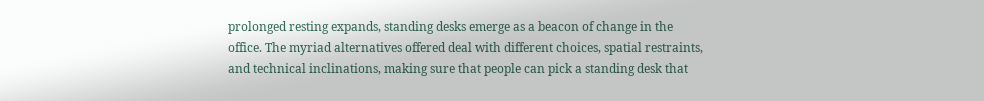prolonged resting expands, standing desks emerge as a beacon of change in the office. The myriad alternatives offered deal with different choices, spatial restraints, and technical inclinations, making sure that people can pick a standing desk that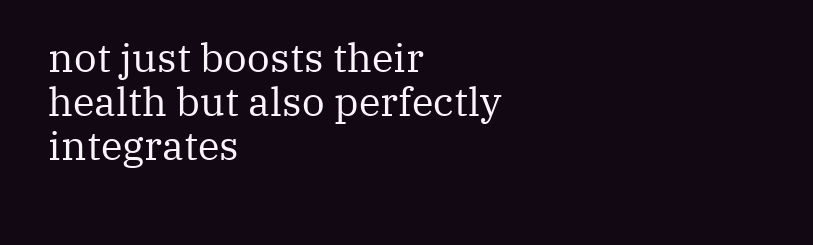not just boosts their health but also perfectly integrates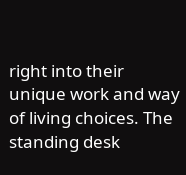right into their unique work and way of living choices. The standing desk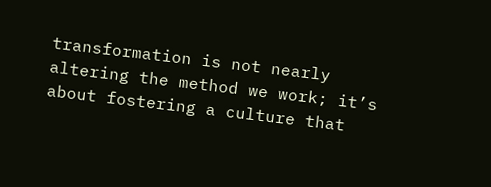transformation is not nearly altering the method we work; it’s about fostering a culture that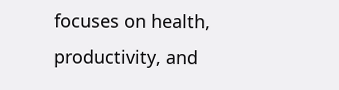focuses on health, productivity, and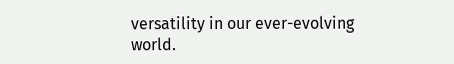versatility in our ever-evolving world.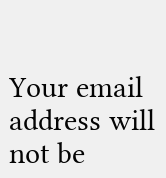Your email address will not be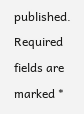published. Required fields are marked *